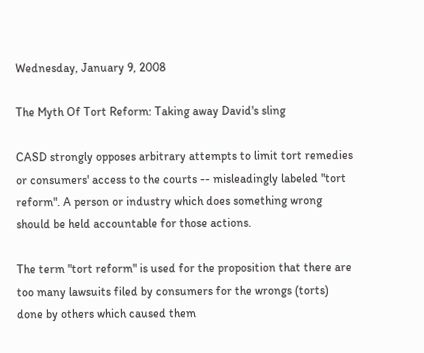Wednesday, January 9, 2008

The Myth Of Tort Reform: Taking away David's sling

CASD strongly opposes arbitrary attempts to limit tort remedies or consumers' access to the courts -- misleadingly labeled "tort reform". A person or industry which does something wrong should be held accountable for those actions.

The term "tort reform" is used for the proposition that there are too many lawsuits filed by consumers for the wrongs (torts) done by others which caused them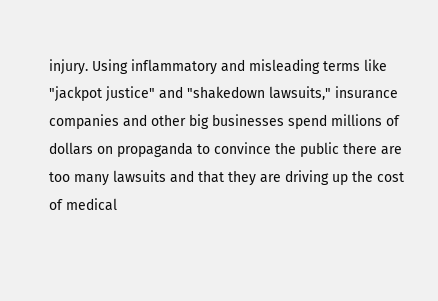injury. Using inflammatory and misleading terms like "jackpot justice" and "shakedown lawsuits," insurance companies and other big businesses spend millions of dollars on propaganda to convince the public there are too many lawsuits and that they are driving up the cost of medical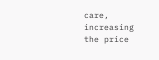care, increasing the price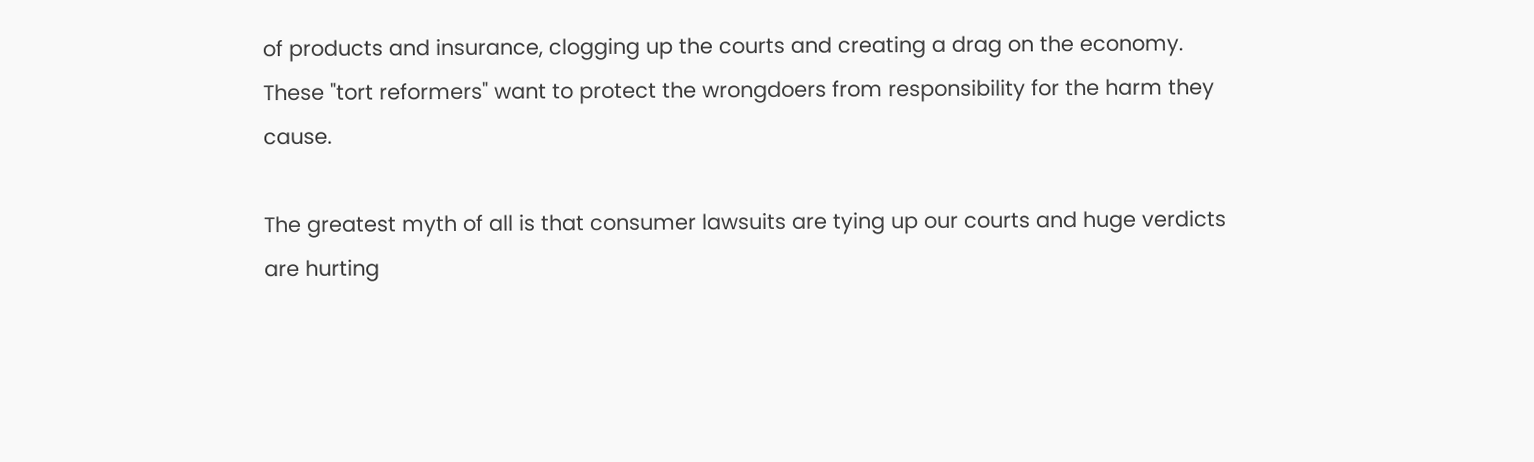of products and insurance, clogging up the courts and creating a drag on the economy. These "tort reformers" want to protect the wrongdoers from responsibility for the harm they cause.

The greatest myth of all is that consumer lawsuits are tying up our courts and huge verdicts are hurting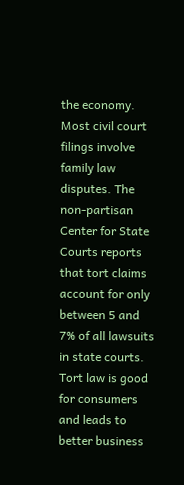the economy. Most civil court filings involve family law disputes. The non-partisan Center for State Courts reports that tort claims account for only between 5 and 7% of all lawsuits in state courts. Tort law is good for consumers and leads to better business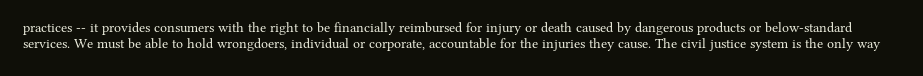practices -- it provides consumers with the right to be financially reimbursed for injury or death caused by dangerous products or below-standard services. We must be able to hold wrongdoers, individual or corporate, accountable for the injuries they cause. The civil justice system is the only way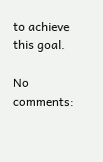to achieve this goal.

No comments: